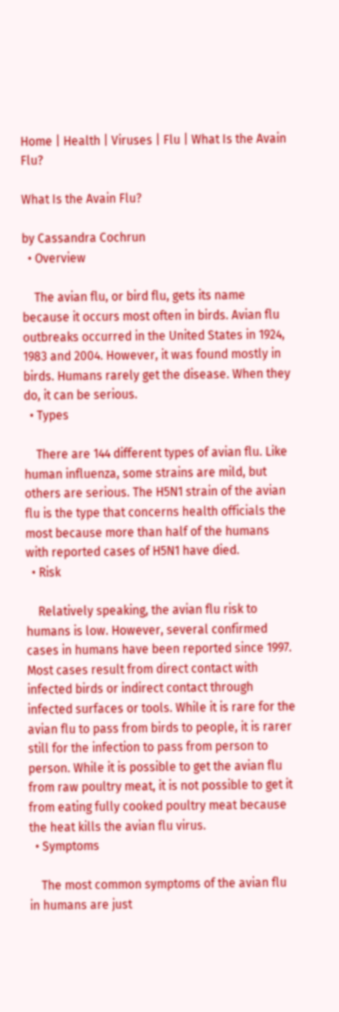Home | Health | Viruses | Flu | What Is the Avain Flu?

What Is the Avain Flu?

by Cassandra Cochrun
  • Overview

    The avian flu, or bird flu, gets its name because it occurs most often in birds. Avian flu outbreaks occurred in the United States in 1924, 1983 and 2004. However, it was found mostly in birds. Humans rarely get the disease. When they do, it can be serious.
  • Types

    There are 144 different types of avian flu. Like human influenza, some strains are mild, but others are serious. The H5N1 strain of the avian flu is the type that concerns health officials the most because more than half of the humans with reported cases of H5N1 have died.
  • Risk

    Relatively speaking, the avian flu risk to humans is low. However, several confirmed cases in humans have been reported since 1997. Most cases result from direct contact with infected birds or indirect contact through infected surfaces or tools. While it is rare for the avian flu to pass from birds to people, it is rarer still for the infection to pass from person to person. While it is possible to get the avian flu from raw poultry meat, it is not possible to get it from eating fully cooked poultry meat because the heat kills the avian flu virus.
  • Symptoms

    The most common symptoms of the avian flu in humans are just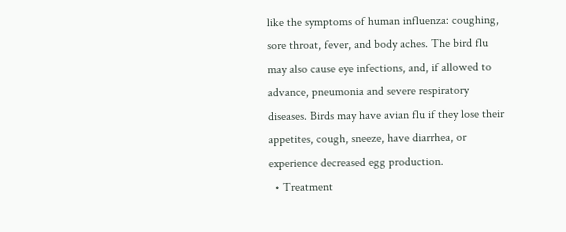like the symptoms of human influenza: coughing, sore throat, fever, and body aches. The bird flu may also cause eye infections, and, if allowed to advance, pneumonia and severe respiratory diseases. Birds may have avian flu if they lose their appetites, cough, sneeze, have diarrhea, or experience decreased egg production.
  • Treatment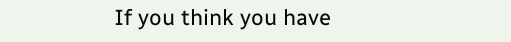If you think you have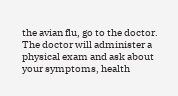the avian flu, go to the doctor. The doctor will administer a physical exam and ask about your symptoms, health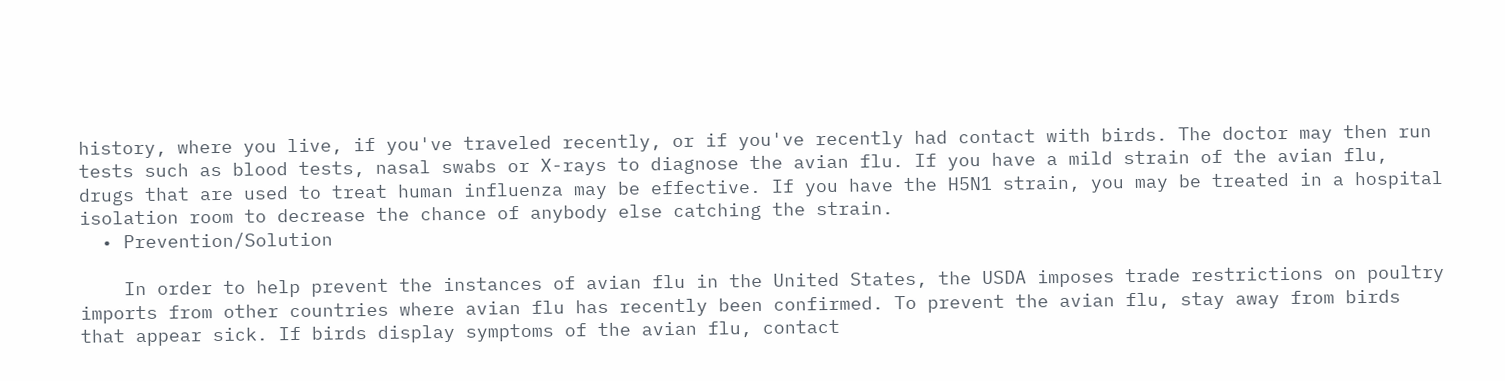history, where you live, if you've traveled recently, or if you've recently had contact with birds. The doctor may then run tests such as blood tests, nasal swabs or X-rays to diagnose the avian flu. If you have a mild strain of the avian flu, drugs that are used to treat human influenza may be effective. If you have the H5N1 strain, you may be treated in a hospital isolation room to decrease the chance of anybody else catching the strain.
  • Prevention/Solution

    In order to help prevent the instances of avian flu in the United States, the USDA imposes trade restrictions on poultry imports from other countries where avian flu has recently been confirmed. To prevent the avian flu, stay away from birds that appear sick. If birds display symptoms of the avian flu, contact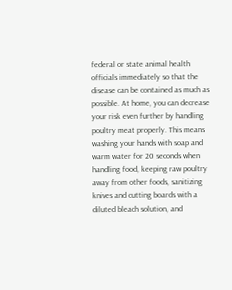federal or state animal health officials immediately so that the disease can be contained as much as possible. At home, you can decrease your risk even further by handling poultry meat properly. This means washing your hands with soap and warm water for 20 seconds when handling food, keeping raw poultry away from other foods, sanitizing knives and cutting boards with a diluted bleach solution, and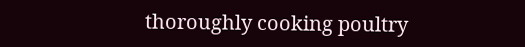thoroughly cooking poultry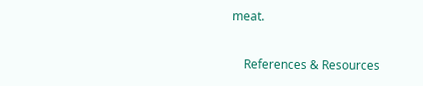meat.

    References & Resources